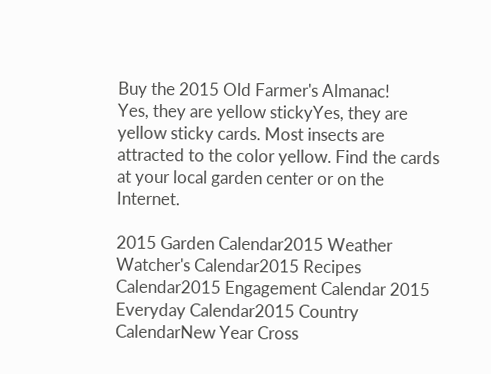Buy the 2015 Old Farmer's Almanac!
Yes, they are yellow stickyYes, they are yellow sticky cards. Most insects are attracted to the color yellow. Find the cards at your local garden center or on the Internet.

2015 Garden Calendar2015 Weather Watcher's Calendar2015 Recipes Calendar2015 Engagement Calendar 2015 Everyday Calendar2015 Country CalendarNew Year Cross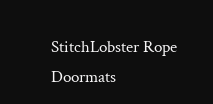StitchLobster Rope Doormats